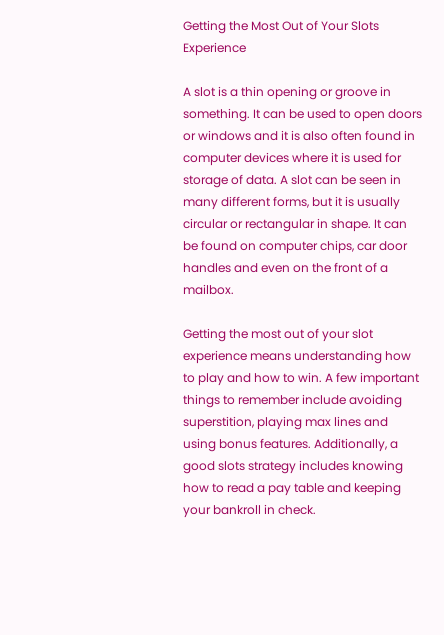Getting the Most Out of Your Slots Experience

A slot is a thin opening or groove in something. It can be used to open doors or windows and it is also often found in computer devices where it is used for storage of data. A slot can be seen in many different forms, but it is usually circular or rectangular in shape. It can be found on computer chips, car door handles and even on the front of a mailbox.

Getting the most out of your slot experience means understanding how to play and how to win. A few important things to remember include avoiding superstition, playing max lines and using bonus features. Additionally, a good slots strategy includes knowing how to read a pay table and keeping your bankroll in check.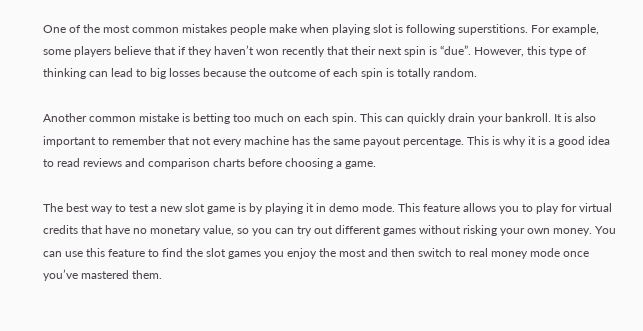One of the most common mistakes people make when playing slot is following superstitions. For example, some players believe that if they haven’t won recently that their next spin is “due”. However, this type of thinking can lead to big losses because the outcome of each spin is totally random.

Another common mistake is betting too much on each spin. This can quickly drain your bankroll. It is also important to remember that not every machine has the same payout percentage. This is why it is a good idea to read reviews and comparison charts before choosing a game.

The best way to test a new slot game is by playing it in demo mode. This feature allows you to play for virtual credits that have no monetary value, so you can try out different games without risking your own money. You can use this feature to find the slot games you enjoy the most and then switch to real money mode once you’ve mastered them.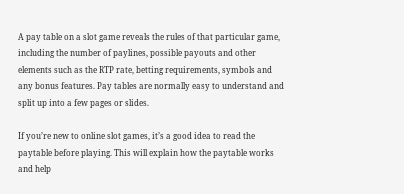A pay table on a slot game reveals the rules of that particular game, including the number of paylines, possible payouts and other elements such as the RTP rate, betting requirements, symbols and any bonus features. Pay tables are normally easy to understand and split up into a few pages or slides.

If you’re new to online slot games, it’s a good idea to read the paytable before playing. This will explain how the paytable works and help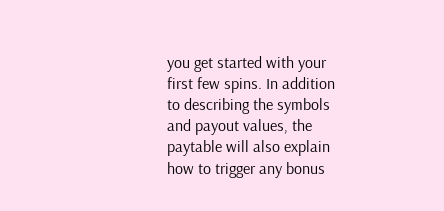you get started with your first few spins. In addition to describing the symbols and payout values, the paytable will also explain how to trigger any bonus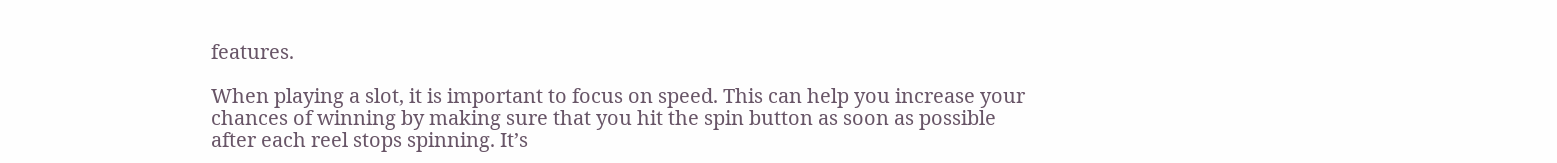features.

When playing a slot, it is important to focus on speed. This can help you increase your chances of winning by making sure that you hit the spin button as soon as possible after each reel stops spinning. It’s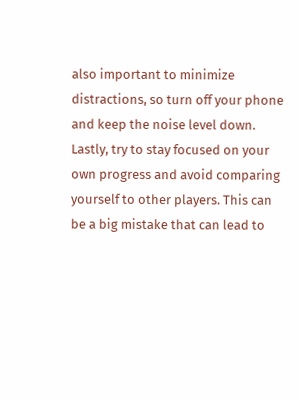also important to minimize distractions, so turn off your phone and keep the noise level down. Lastly, try to stay focused on your own progress and avoid comparing yourself to other players. This can be a big mistake that can lead to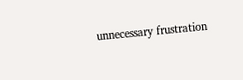unnecessary frustration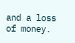and a loss of money.